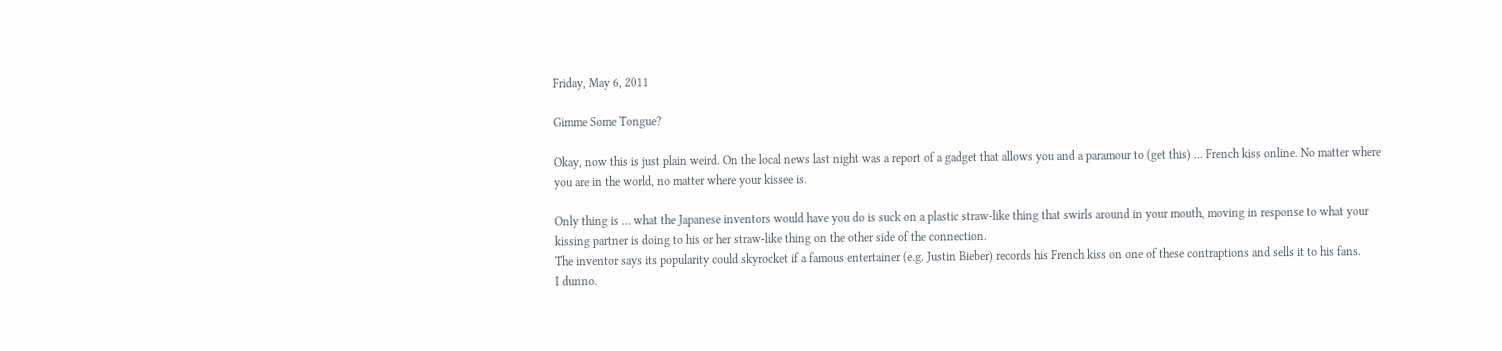Friday, May 6, 2011

Gimme Some Tongue?

Okay, now this is just plain weird. On the local news last night was a report of a gadget that allows you and a paramour to (get this) … French kiss online. No matter where you are in the world, no matter where your kissee is.

Only thing is … what the Japanese inventors would have you do is suck on a plastic straw-like thing that swirls around in your mouth, moving in response to what your kissing partner is doing to his or her straw-like thing on the other side of the connection.
The inventor says its popularity could skyrocket if a famous entertainer (e.g. Justin Bieber) records his French kiss on one of these contraptions and sells it to his fans.
I dunno.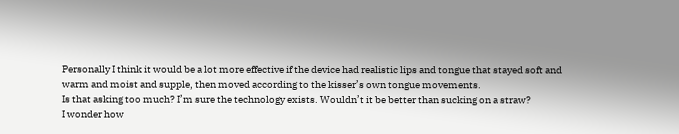Personally I think it would be a lot more effective if the device had realistic lips and tongue that stayed soft and warm and moist and supple, then moved according to the kisser’s own tongue movements.
Is that asking too much? I’m sure the technology exists. Wouldn’t it be better than sucking on a straw?
I wonder how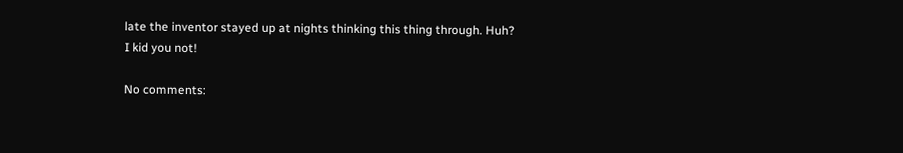late the inventor stayed up at nights thinking this thing through. Huh?
I kid you not!

No comments: